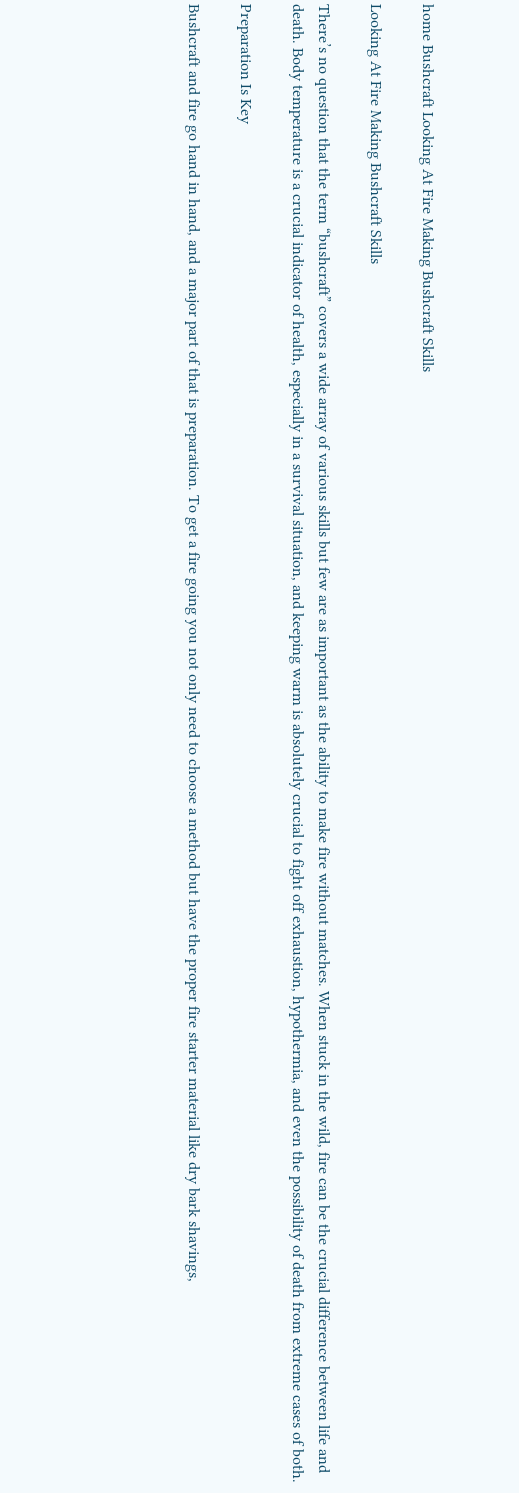home Bushcraft Looking At Fire Making Bushcraft Skills

Looking At Fire Making Bushcraft Skills

There’s no question that the term “bushcraft” covers a wide array of various skills but few are as important as the ability to make fire without matches. When stuck in the wild, fire can be the crucial difference between life and death. Body temperature is a crucial indicator of health, especially in a survival situation, and keeping warm is absolutely crucial to fight off exhaustion, hypothermia, and even the possibility of death from extreme cases of both.

Preparation Is Key

Bushcraft and fire go hand in hand, and a major part of that is preparation. To get a fire going you not only need to choose a method but have the proper fire starter material like dry bark shavings,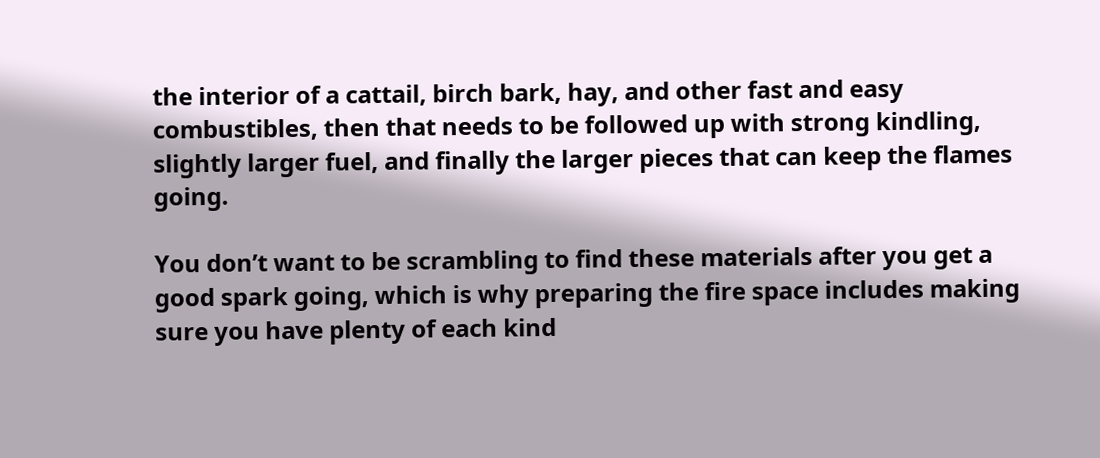the interior of a cattail, birch bark, hay, and other fast and easy combustibles, then that needs to be followed up with strong kindling, slightly larger fuel, and finally the larger pieces that can keep the flames going.

You don’t want to be scrambling to find these materials after you get a good spark going, which is why preparing the fire space includes making sure you have plenty of each kind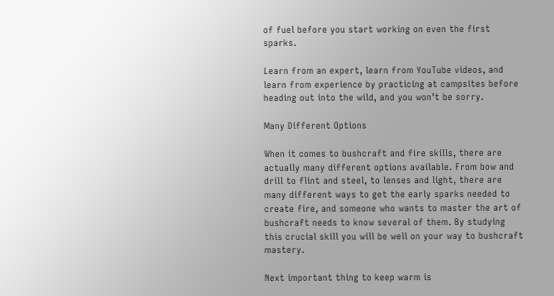of fuel before you start working on even the first sparks.

Learn from an expert, learn from YouTube videos, and learn from experience by practicing at campsites before heading out into the wild, and you won’t be sorry.

Many Different Options

When it comes to bushcraft and fire skills, there are actually many different options available. From bow and drill to flint and steel, to lenses and light, there are many different ways to get the early sparks needed to create fire, and someone who wants to master the art of bushcraft needs to know several of them. By studying this crucial skill you will be well on your way to bushcraft mastery.

Next important thing to keep warm is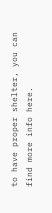to have proper shelter, you can find more info here.